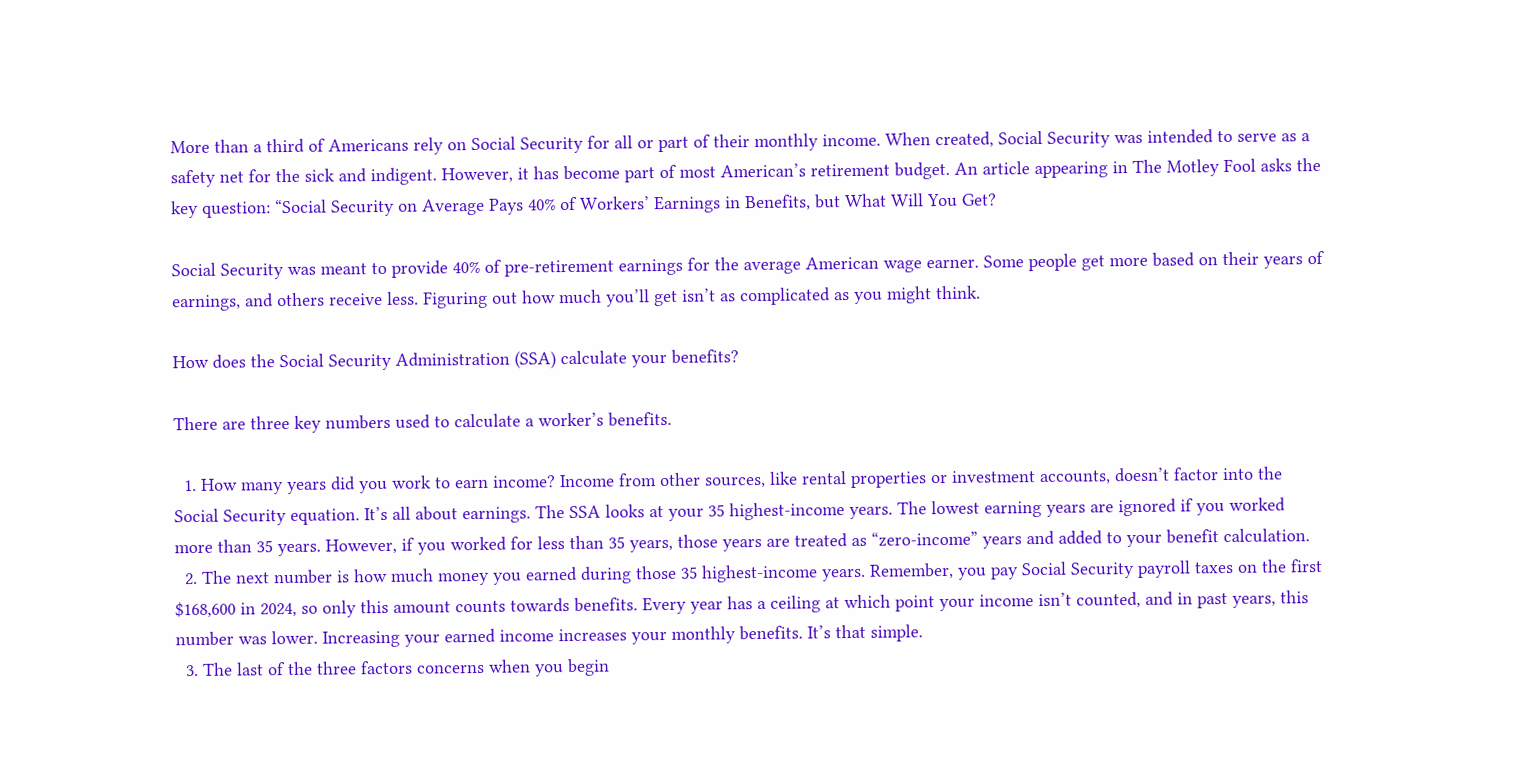More than a third of Americans rely on Social Security for all or part of their monthly income. When created, Social Security was intended to serve as a safety net for the sick and indigent. However, it has become part of most American’s retirement budget. An article appearing in The Motley Fool asks the key question: “Social Security on Average Pays 40% of Workers’ Earnings in Benefits, but What Will You Get?

Social Security was meant to provide 40% of pre-retirement earnings for the average American wage earner. Some people get more based on their years of earnings, and others receive less. Figuring out how much you’ll get isn’t as complicated as you might think.

How does the Social Security Administration (SSA) calculate your benefits?

There are three key numbers used to calculate a worker’s benefits.

  1. How many years did you work to earn income? Income from other sources, like rental properties or investment accounts, doesn’t factor into the Social Security equation. It’s all about earnings. The SSA looks at your 35 highest-income years. The lowest earning years are ignored if you worked more than 35 years. However, if you worked for less than 35 years, those years are treated as “zero-income” years and added to your benefit calculation.
  2. The next number is how much money you earned during those 35 highest-income years. Remember, you pay Social Security payroll taxes on the first $168,600 in 2024, so only this amount counts towards benefits. Every year has a ceiling at which point your income isn’t counted, and in past years, this number was lower. Increasing your earned income increases your monthly benefits. It’s that simple.
  3. The last of the three factors concerns when you begin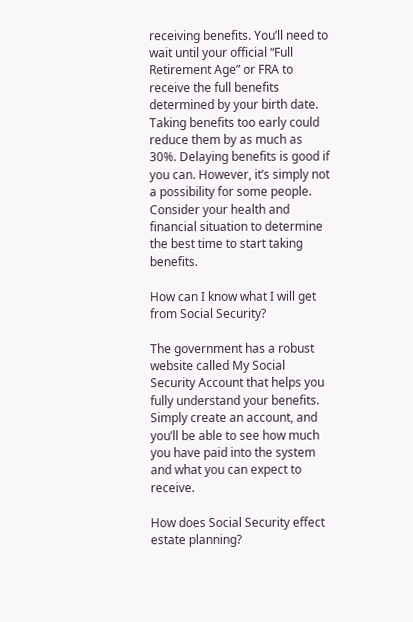receiving benefits. You’ll need to wait until your official “Full Retirement Age” or FRA to receive the full benefits determined by your birth date. Taking benefits too early could reduce them by as much as 30%. Delaying benefits is good if you can. However, it’s simply not a possibility for some people. Consider your health and financial situation to determine the best time to start taking benefits.

How can I know what I will get from Social Security?

The government has a robust website called My Social Security Account that helps you fully understand your benefits. Simply create an account, and you’ll be able to see how much you have paid into the system and what you can expect to receive.

How does Social Security effect estate planning?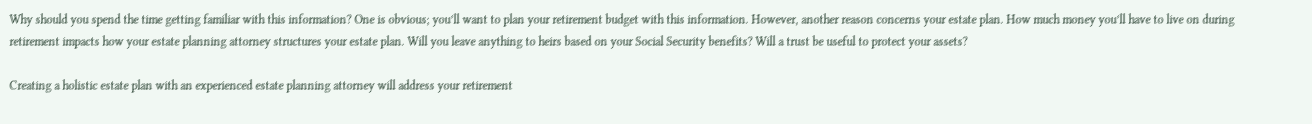Why should you spend the time getting familiar with this information? One is obvious; you’ll want to plan your retirement budget with this information. However, another reason concerns your estate plan. How much money you’ll have to live on during retirement impacts how your estate planning attorney structures your estate plan. Will you leave anything to heirs based on your Social Security benefits? Will a trust be useful to protect your assets?

Creating a holistic estate plan with an experienced estate planning attorney will address your retirement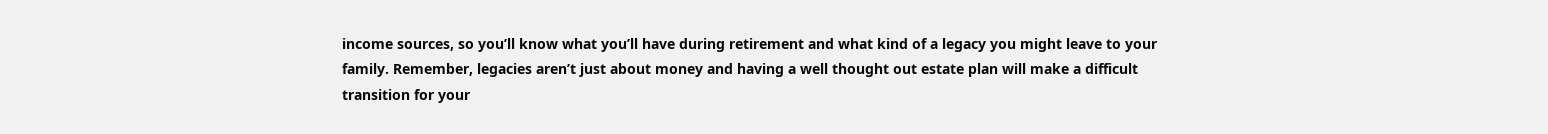income sources, so you’ll know what you’ll have during retirement and what kind of a legacy you might leave to your family. Remember, legacies aren’t just about money and having a well thought out estate plan will make a difficult transition for your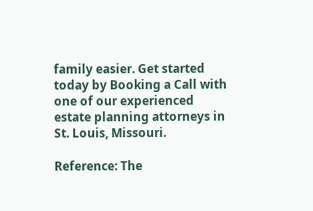family easier. Get started today by Booking a Call with one of our experienced estate planning attorneys in St. Louis, Missouri.

Reference: The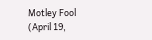Motley Fool (April 19,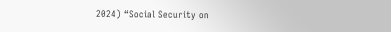2024) “Social Security on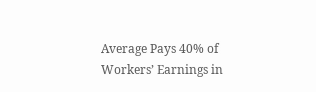Average Pays 40% of Workers’ Earnings in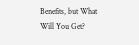Benefits, but What Will You Get?